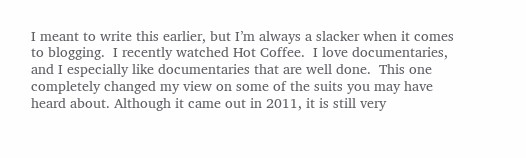I meant to write this earlier, but I’m always a slacker when it comes to blogging.  I recently watched Hot Coffee.  I love documentaries, and I especially like documentaries that are well done.  This one completely changed my view on some of the suits you may have heard about. Although it came out in 2011, it is still very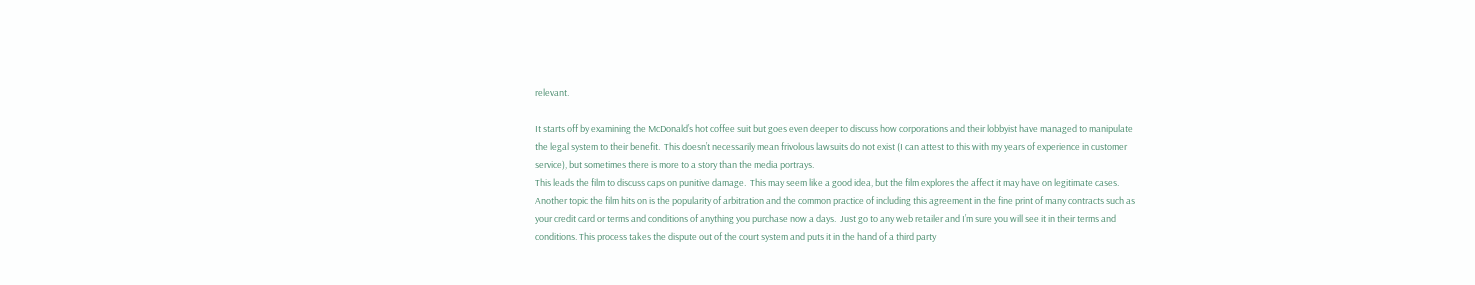relevant.

It starts off by examining the McDonald’s hot coffee suit but goes even deeper to discuss how corporations and their lobbyist have managed to manipulate the legal system to their benefit.  This doesn’t necessarily mean frivolous lawsuits do not exist (I can attest to this with my years of experience in customer service), but sometimes there is more to a story than the media portrays.
This leads the film to discuss caps on punitive damage.  This may seem like a good idea, but the film explores the affect it may have on legitimate cases.
Another topic the film hits on is the popularity of arbitration and the common practice of including this agreement in the fine print of many contracts such as your credit card or terms and conditions of anything you purchase now a days.  Just go to any web retailer and I’m sure you will see it in their terms and conditions. This process takes the dispute out of the court system and puts it in the hand of a third party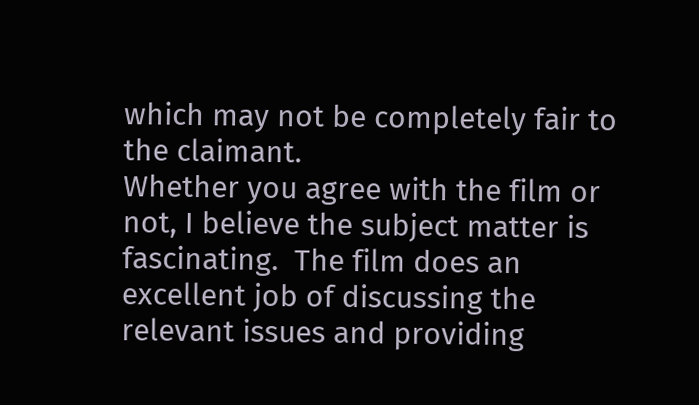which may not be completely fair to the claimant.
Whether you agree with the film or not, I believe the subject matter is fascinating.  The film does an excellent job of discussing the relevant issues and providing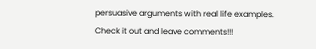persuasive arguments with real life examples.  Check it out and leave comments!!!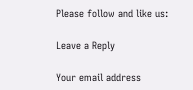Please follow and like us:

Leave a Reply

Your email address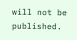will not be published.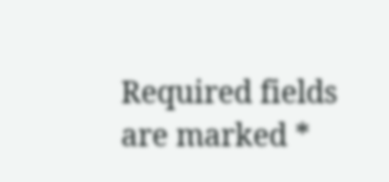Required fields are marked *